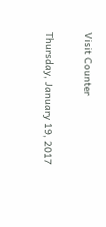Visit Counter

Thursday, January 19, 2017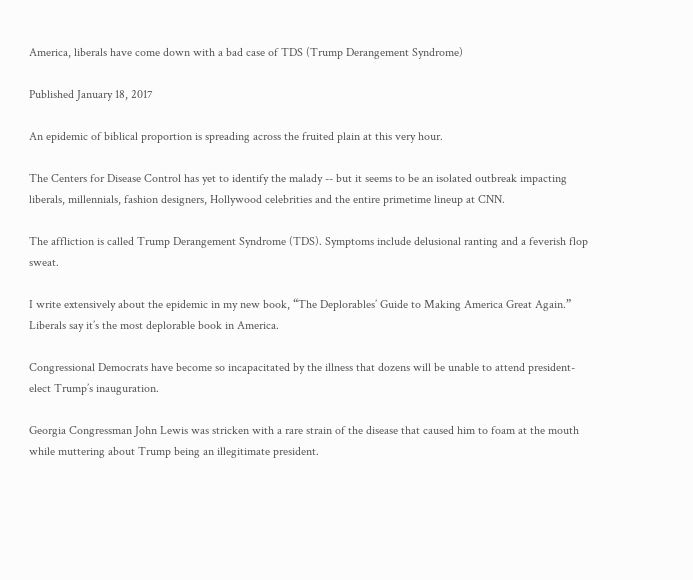America, liberals have come down with a bad case of TDS (Trump Derangement Syndrome)

Published January 18, 2017

An epidemic of biblical proportion is spreading across the fruited plain at this very hour.

The Centers for Disease Control has yet to identify the malady -- but it seems to be an isolated outbreak impacting liberals, millennials, fashion designers, Hollywood celebrities and the entire primetime lineup at CNN.

The affliction is called Trump Derangement Syndrome (TDS). Symptoms include delusional ranting and a feverish flop sweat.

I write extensively about the epidemic in my new book, “The Deplorables’ Guide to Making America Great Again.” Liberals say it’s the most deplorable book in America.

Congressional Democrats have become so incapacitated by the illness that dozens will be unable to attend president-elect Trump’s inauguration.

Georgia Congressman John Lewis was stricken with a rare strain of the disease that caused him to foam at the mouth while muttering about Trump being an illegitimate president.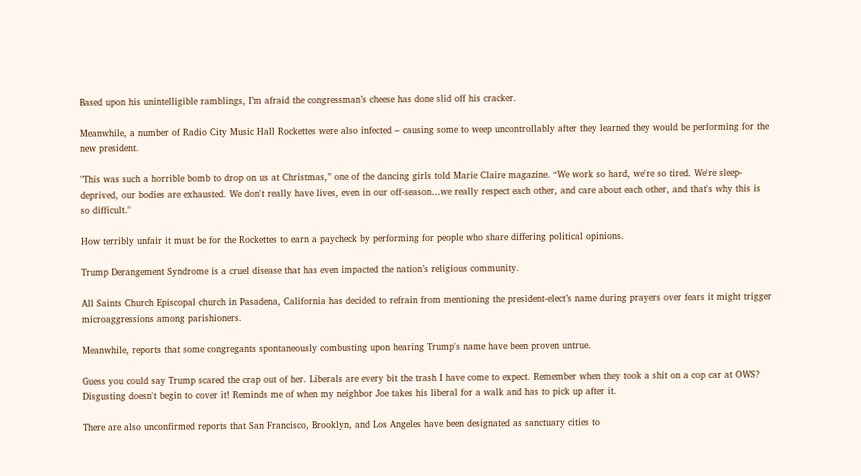Based upon his unintelligible ramblings, I’m afraid the congressman’s cheese has done slid off his cracker.

Meanwhile, a number of Radio City Music Hall Rockettes were also infected – causing some to weep uncontrollably after they learned they would be performing for the new president.

"This was such a horrible bomb to drop on us at Christmas,” one of the dancing girls told Marie Claire magazine. “We work so hard, we're so tired. We're sleep-deprived, our bodies are exhausted. We don't really have lives, even in our off-season…we really respect each other, and care about each other, and that's why this is so difficult."

How terribly unfair it must be for the Rockettes to earn a paycheck by performing for people who share differing political opinions.

Trump Derangement Syndrome is a cruel disease that has even impacted the nation’s religious community.

All Saints Church Episcopal church in Pasadena, California has decided to refrain from mentioning the president-elect’s name during prayers over fears it might trigger microaggressions among parishioners.

Meanwhile, reports that some congregants spontaneously combusting upon hearing Trump's name have been proven untrue.

Guess you could say Trump scared the crap out of her. Liberals are every bit the trash I have come to expect. Remember when they took a shit on a cop car at OWS? Disgusting doesn't begin to cover it! Reminds me of when my neighbor Joe takes his liberal for a walk and has to pick up after it.

There are also unconfirmed reports that San Francisco, Brooklyn, and Los Angeles have been designated as sanctuary cities to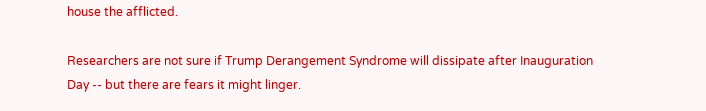house the afflicted.

Researchers are not sure if Trump Derangement Syndrome will dissipate after Inauguration Day -- but there are fears it might linger.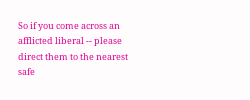So if you come across an afflicted liberal -- please direct them to the nearest safe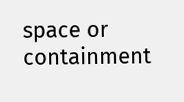space or containment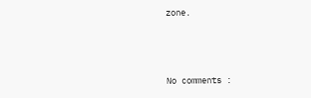zone.



No comments :